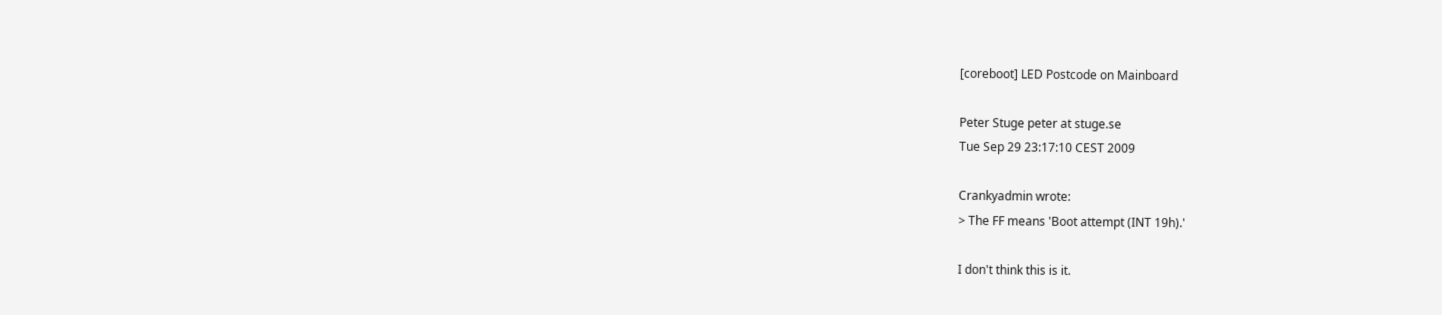[coreboot] LED Postcode on Mainboard

Peter Stuge peter at stuge.se
Tue Sep 29 23:17:10 CEST 2009

Crankyadmin wrote:
> The FF means 'Boot attempt (INT 19h).'

I don't think this is it.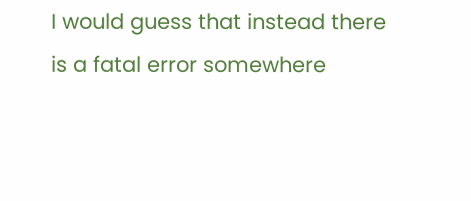I would guess that instead there is a fatal error somewhere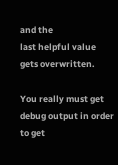and the
last helpful value gets overwritten.

You really must get debug output in order to get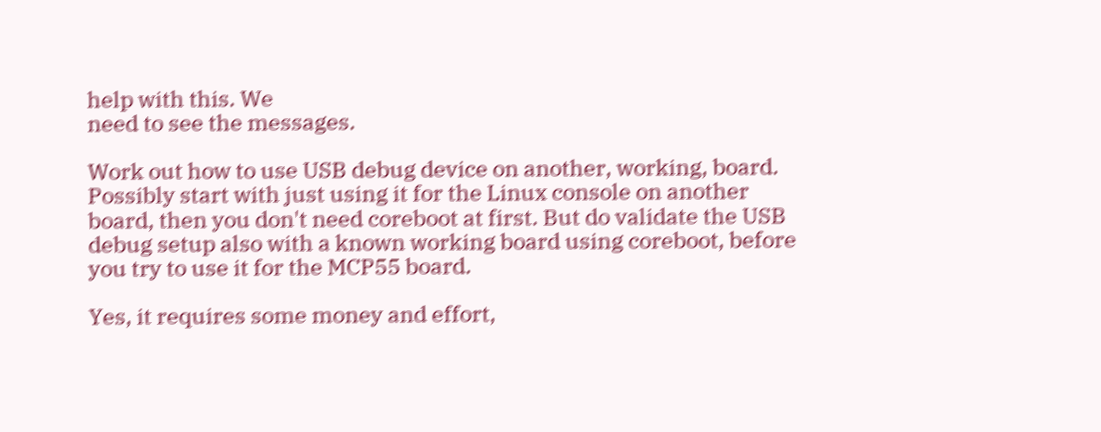help with this. We
need to see the messages.

Work out how to use USB debug device on another, working, board.
Possibly start with just using it for the Linux console on another
board, then you don't need coreboot at first. But do validate the USB
debug setup also with a known working board using coreboot, before
you try to use it for the MCP55 board.

Yes, it requires some money and effort,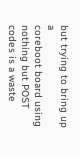but trying to bring up a
coreboot board using nothing but POST codes is a waste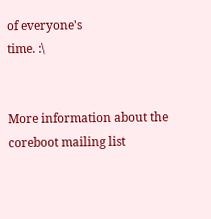of everyone's
time. :\


More information about the coreboot mailing list